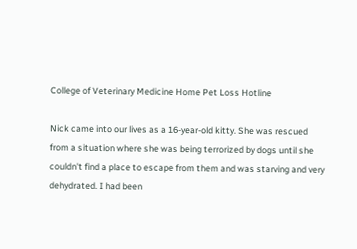College of Veterinary Medicine Home Pet Loss Hotline

Nick came into our lives as a 16-year-old kitty. She was rescued from a situation where she was being terrorized by dogs until she couldn't find a place to escape from them and was starving and very dehydrated. I had been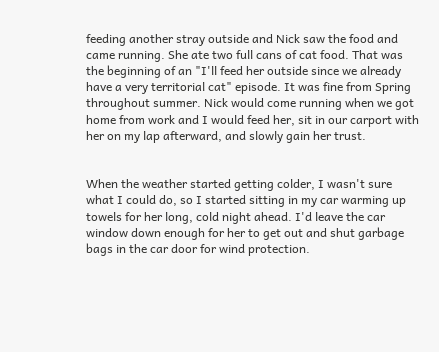feeding another stray outside and Nick saw the food and came running. She ate two full cans of cat food. That was the beginning of an "I'll feed her outside since we already have a very territorial cat" episode. It was fine from Spring throughout summer. Nick would come running when we got home from work and I would feed her, sit in our carport with her on my lap afterward, and slowly gain her trust.


When the weather started getting colder, I wasn't sure what I could do, so I started sitting in my car warming up towels for her long, cold night ahead. I'd leave the car window down enough for her to get out and shut garbage bags in the car door for wind protection.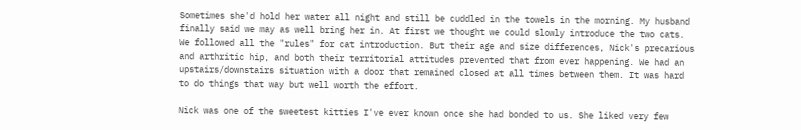Sometimes she'd hold her water all night and still be cuddled in the towels in the morning. My husband finally said we may as well bring her in. At first we thought we could slowly introduce the two cats. We followed all the "rules" for cat introduction. But their age and size differences, Nick's precarious and arthritic hip, and both their territorial attitudes prevented that from ever happening. We had an upstairs/downstairs situation with a door that remained closed at all times between them. It was hard to do things that way but well worth the effort.

Nick was one of the sweetest kitties I've ever known once she had bonded to us. She liked very few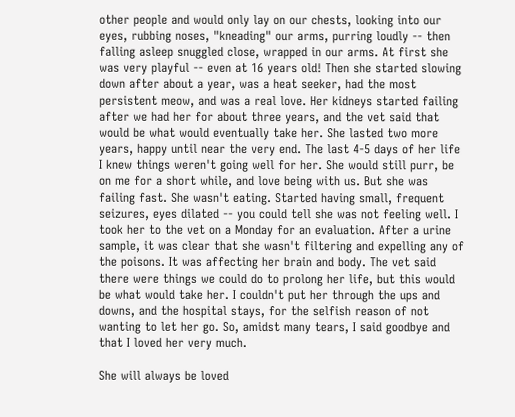other people and would only lay on our chests, looking into our eyes, rubbing noses, "kneading" our arms, purring loudly -- then falling asleep snuggled close, wrapped in our arms. At first she was very playful -- even at 16 years old! Then she started slowing down after about a year, was a heat seeker, had the most persistent meow, and was a real love. Her kidneys started failing after we had her for about three years, and the vet said that would be what would eventually take her. She lasted two more years, happy until near the very end. The last 4-5 days of her life I knew things weren't going well for her. She would still purr, be on me for a short while, and love being with us. But she was failing fast. She wasn't eating. Started having small, frequent seizures, eyes dilated -- you could tell she was not feeling well. I took her to the vet on a Monday for an evaluation. After a urine sample, it was clear that she wasn't filtering and expelling any of the poisons. It was affecting her brain and body. The vet said there were things we could do to prolong her life, but this would be what would take her. I couldn't put her through the ups and downs, and the hospital stays, for the selfish reason of not wanting to let her go. So, amidst many tears, I said goodbye and that I loved her very much.

She will always be loved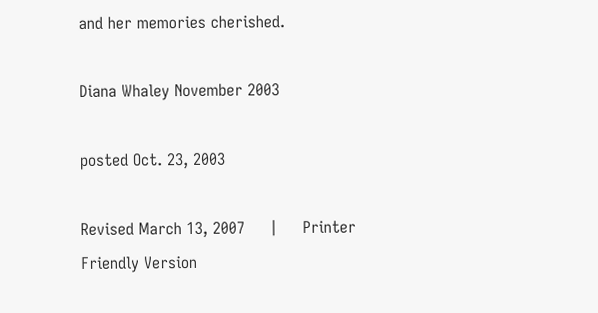and her memories cherished.

Diana Whaley November 2003

posted Oct. 23, 2003

Revised March 13, 2007     |     Printer Friendly Version